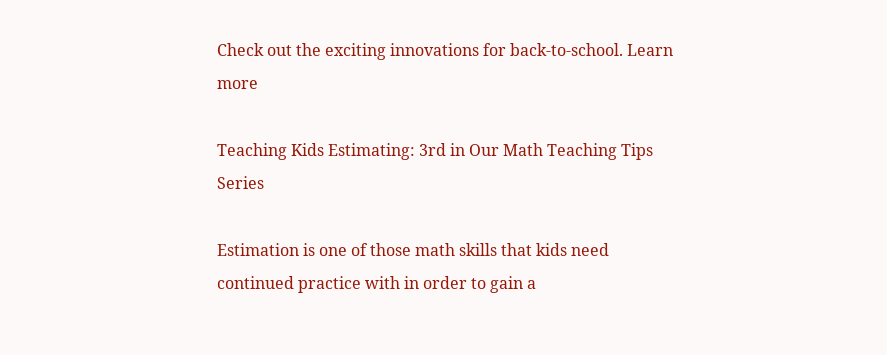Check out the exciting innovations for back-to-school. Learn more

Teaching Kids Estimating: 3rd in Our Math Teaching Tips Series

Estimation is one of those math skills that kids need continued practice with in order to gain a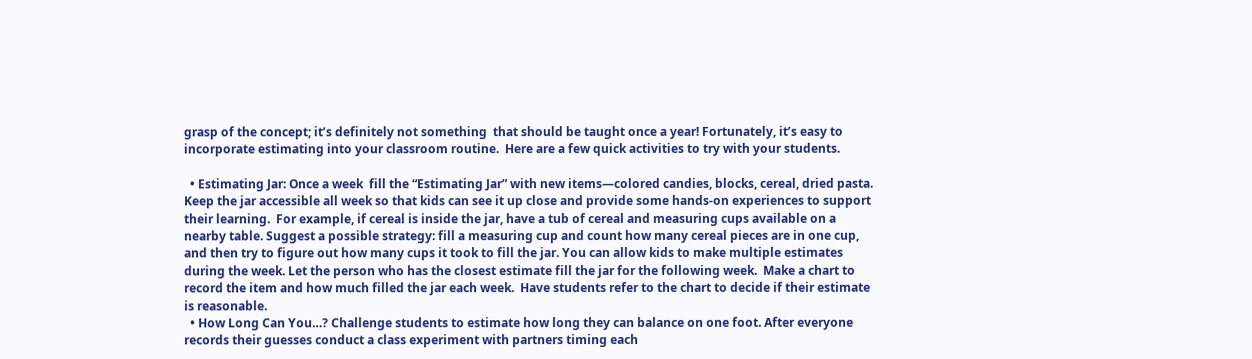grasp of the concept; it’s definitely not something  that should be taught once a year! Fortunately, it’s easy to incorporate estimating into your classroom routine.  Here are a few quick activities to try with your students.

  • Estimating Jar: Once a week  fill the “Estimating Jar” with new items—colored candies, blocks, cereal, dried pasta. Keep the jar accessible all week so that kids can see it up close and provide some hands-on experiences to support their learning.  For example, if cereal is inside the jar, have a tub of cereal and measuring cups available on a nearby table. Suggest a possible strategy: fill a measuring cup and count how many cereal pieces are in one cup, and then try to figure out how many cups it took to fill the jar. You can allow kids to make multiple estimates during the week. Let the person who has the closest estimate fill the jar for the following week.  Make a chart to record the item and how much filled the jar each week.  Have students refer to the chart to decide if their estimate is reasonable.
  • How Long Can You…? Challenge students to estimate how long they can balance on one foot. After everyone records their guesses conduct a class experiment with partners timing each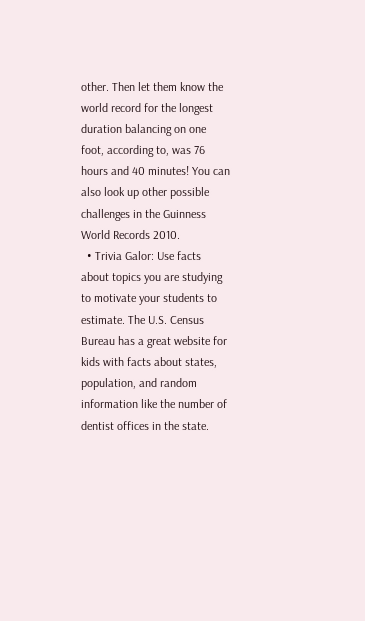other. Then let them know the world record for the longest duration balancing on one foot, according to, was 76 hours and 40 minutes! You can also look up other possible challenges in the Guinness World Records 2010.
  • Trivia Galor: Use facts about topics you are studying to motivate your students to estimate. The U.S. Census Bureau has a great website for kids with facts about states, population, and random information like the number of dentist offices in the state.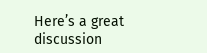Here’s a great discussion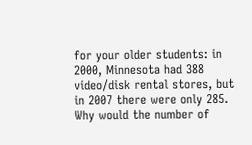for your older students: in 2000, Minnesota had 388 video/disk rental stores, but in 2007 there were only 285. Why would the number of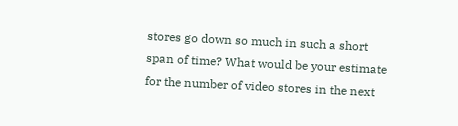stores go down so much in such a short span of time? What would be your estimate for the number of video stores in the next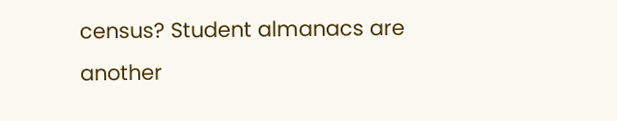census? Student almanacs are another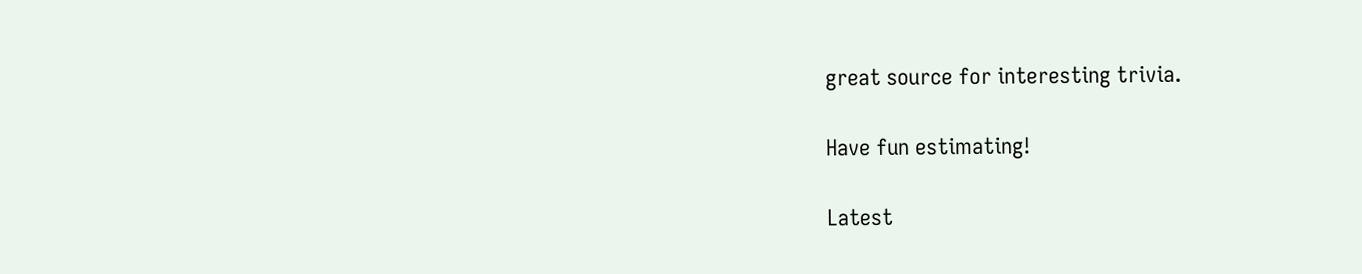great source for interesting trivia.

Have fun estimating!

Latest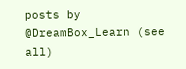posts by @DreamBox_Learn (see all)